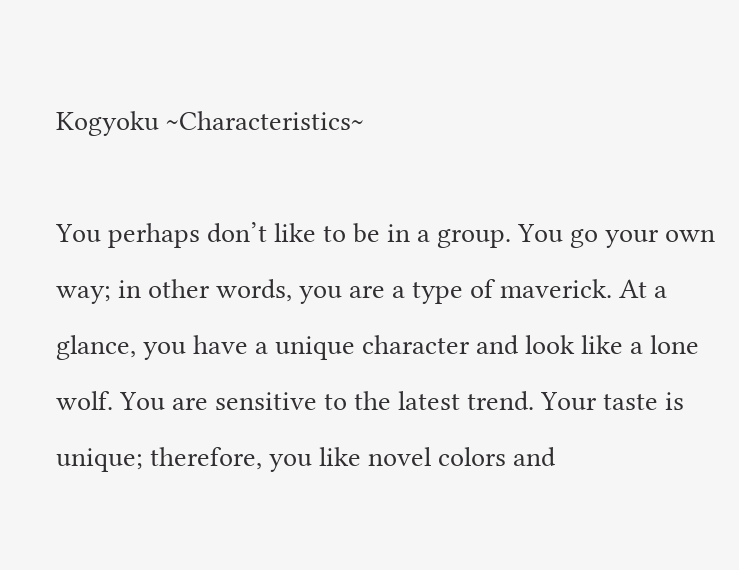Kogyoku ~Characteristics~

You perhaps don’t like to be in a group. You go your own way; in other words, you are a type of maverick. At a glance, you have a unique character and look like a lone wolf. You are sensitive to the latest trend. Your taste is unique; therefore, you like novel colors and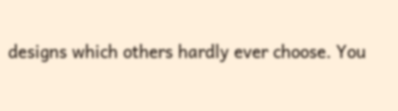designs which others hardly ever choose. You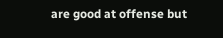are good at offense but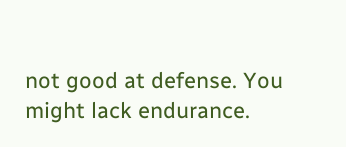not good at defense. You might lack endurance.